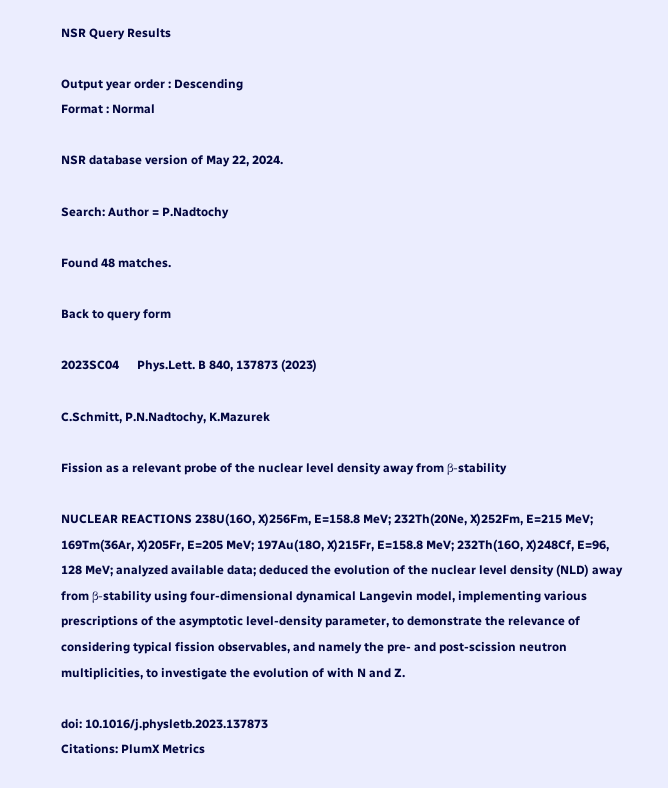NSR Query Results

Output year order : Descending
Format : Normal

NSR database version of May 22, 2024.

Search: Author = P.Nadtochy

Found 48 matches.

Back to query form

2023SC04      Phys.Lett. B 840, 137873 (2023)

C.Schmitt, P.N.Nadtochy, K.Mazurek

Fission as a relevant probe of the nuclear level density away from β-stability

NUCLEAR REACTIONS 238U(16O, X)256Fm, E=158.8 MeV; 232Th(20Ne, X)252Fm, E=215 MeV; 169Tm(36Ar, X)205Fr, E=205 MeV; 197Au(18O, X)215Fr, E=158.8 MeV; 232Th(16O, X)248Cf, E=96, 128 MeV; analyzed available data; deduced the evolution of the nuclear level density (NLD) away from β-stability using four-dimensional dynamical Langevin model, implementing various prescriptions of the asymptotic level-density parameter, to demonstrate the relevance of considering typical fission observables, and namely the pre- and post-scission neutron multiplicities, to investigate the evolution of with N and Z.

doi: 10.1016/j.physletb.2023.137873
Citations: PlumX Metrics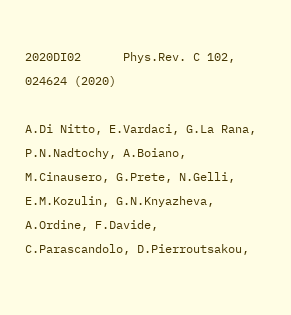2020DI02      Phys.Rev. C 102, 024624 (2020)

A.Di Nitto, E.Vardaci, G.La Rana, P.N.Nadtochy, A.Boiano, M.Cinausero, G.Prete, N.Gelli, E.M.Kozulin, G.N.Knyazheva, A.Ordine, F.Davide, C.Parascandolo, D.Pierroutsakou,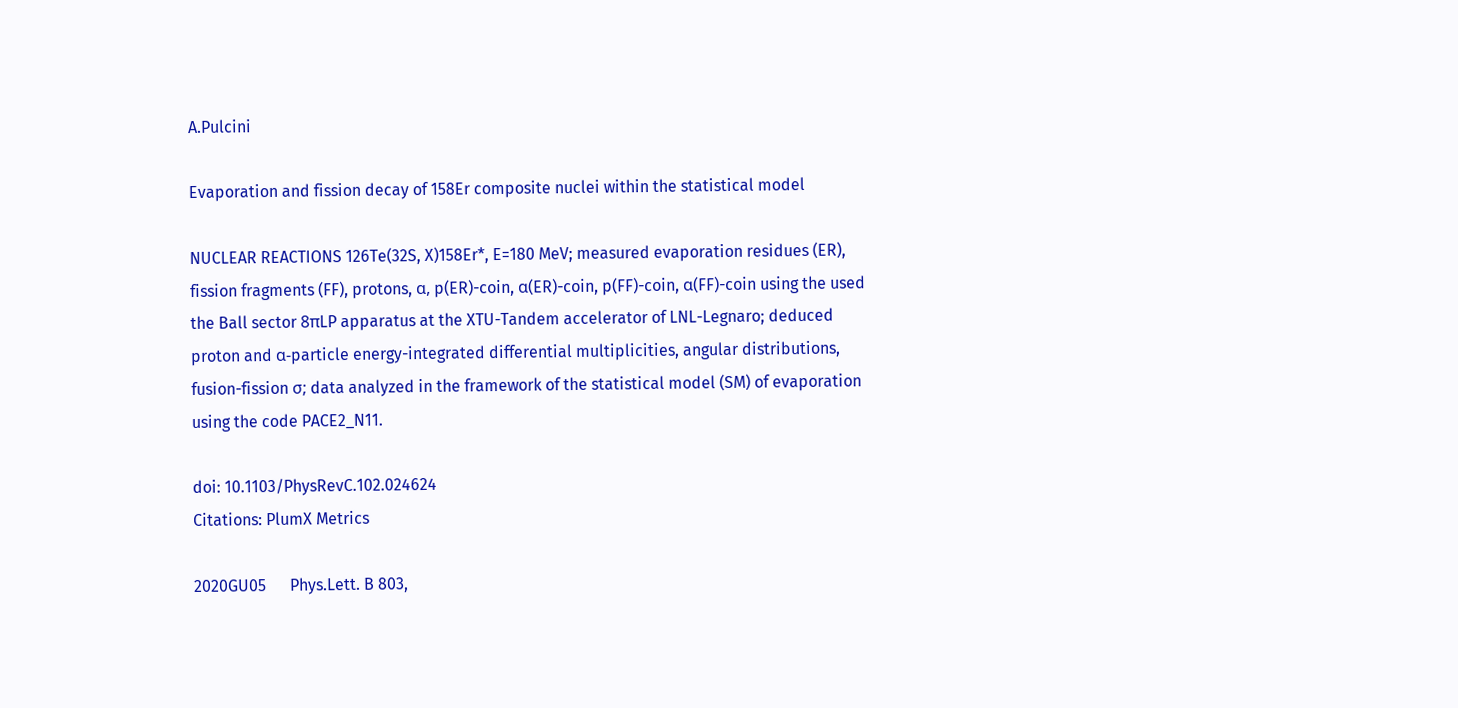A.Pulcini

Evaporation and fission decay of 158Er composite nuclei within the statistical model

NUCLEAR REACTIONS 126Te(32S, X)158Er*, E=180 MeV; measured evaporation residues (ER), fission fragments (FF), protons, α, p(ER)-coin, α(ER)-coin, p(FF)-coin, α(FF)-coin using the used the Ball sector 8πLP apparatus at the XTU-Tandem accelerator of LNL-Legnaro; deduced proton and α-particle energy-integrated differential multiplicities, angular distributions, fusion-fission σ; data analyzed in the framework of the statistical model (SM) of evaporation using the code PACE2_N11.

doi: 10.1103/PhysRevC.102.024624
Citations: PlumX Metrics

2020GU05      Phys.Lett. B 803,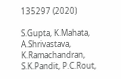135297 (2020)

S.Gupta, K.Mahata, A.Shrivastava, K.Ramachandran, S.K.Pandit, P.C.Rout,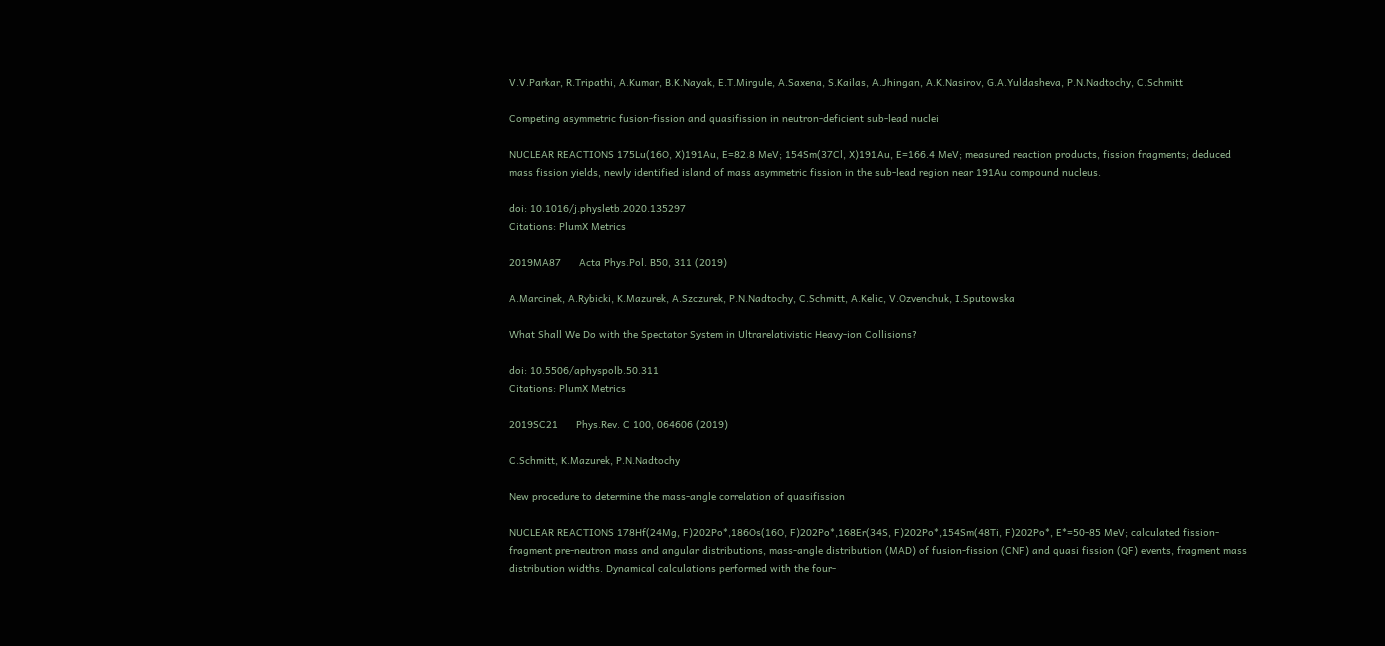V.V.Parkar, R.Tripathi, A.Kumar, B.K.Nayak, E.T.Mirgule, A.Saxena, S.Kailas, A.Jhingan, A.K.Nasirov, G.A.Yuldasheva, P.N.Nadtochy, C.Schmitt

Competing asymmetric fusion-fission and quasifission in neutron-deficient sub-lead nuclei

NUCLEAR REACTIONS 175Lu(16O, X)191Au, E=82.8 MeV; 154Sm(37Cl, X)191Au, E=166.4 MeV; measured reaction products, fission fragments; deduced mass fission yields, newly identified island of mass asymmetric fission in the sub-lead region near 191Au compound nucleus.

doi: 10.1016/j.physletb.2020.135297
Citations: PlumX Metrics

2019MA87      Acta Phys.Pol. B50, 311 (2019)

A.Marcinek, A.Rybicki, K.Mazurek, A.Szczurek, P.N.Nadtochy, C.Schmitt, A.Kelic, V.Ozvenchuk, I.Sputowska

What Shall We Do with the Spectator System in Ultrarelativistic Heavy-ion Collisions?

doi: 10.5506/aphyspolb.50.311
Citations: PlumX Metrics

2019SC21      Phys.Rev. C 100, 064606 (2019)

C.Schmitt, K.Mazurek, P.N.Nadtochy

New procedure to determine the mass-angle correlation of quasifission

NUCLEAR REACTIONS 178Hf(24Mg, F)202Po*,186Os(16O, F)202Po*,168Er(34S, F)202Po*,154Sm(48Ti, F)202Po*, E*=50-85 MeV; calculated fission-fragment pre-neutron mass and angular distributions, mass-angle distribution (MAD) of fusion-fission (CNF) and quasi fission (QF) events, fragment mass distribution widths. Dynamical calculations performed with the four-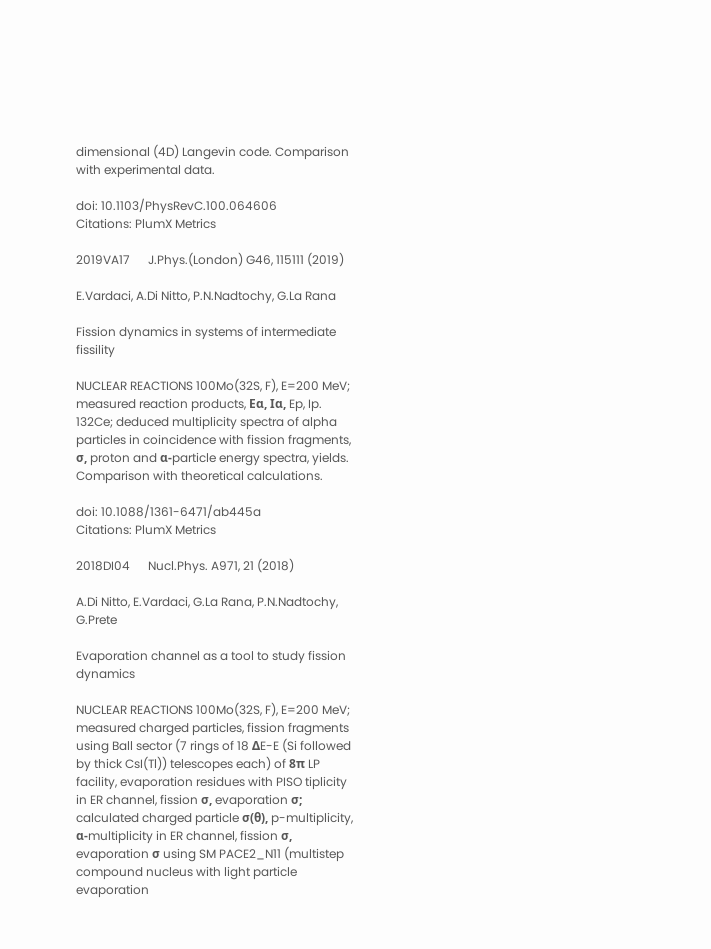dimensional (4D) Langevin code. Comparison with experimental data.

doi: 10.1103/PhysRevC.100.064606
Citations: PlumX Metrics

2019VA17      J.Phys.(London) G46, 115111 (2019)

E.Vardaci, A.Di Nitto, P.N.Nadtochy, G.La Rana

Fission dynamics in systems of intermediate fissility

NUCLEAR REACTIONS 100Mo(32S, F), E=200 MeV; measured reaction products, Eα, Iα, Ep, Ip. 132Ce; deduced multiplicity spectra of alpha particles in coincidence with fission fragments, σ, proton and α-particle energy spectra, yields. Comparison with theoretical calculations.

doi: 10.1088/1361-6471/ab445a
Citations: PlumX Metrics

2018DI04      Nucl.Phys. A971, 21 (2018)

A.Di Nitto, E.Vardaci, G.La Rana, P.N.Nadtochy, G.Prete

Evaporation channel as a tool to study fission dynamics

NUCLEAR REACTIONS 100Mo(32S, F), E=200 MeV; measured charged particles, fission fragments using Ball sector (7 rings of 18 ΔE-E (Si followed by thick CsI(Tl)) telescopes each) of 8π LP facility, evaporation residues with PISO tiplicity in ER channel, fission σ, evaporation σ; calculated charged particle σ(θ), p-multiplicity, α-multiplicity in ER channel, fission σ, evaporation σ using SM PACE2_N11 (multistep compound nucleus with light particle evaporation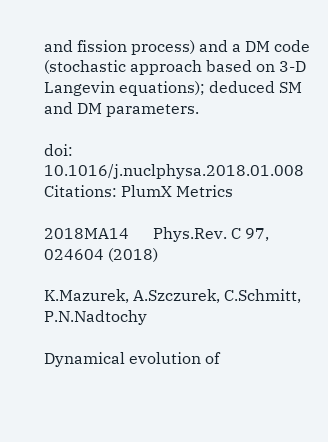and fission process) and a DM code (stochastic approach based on 3-D Langevin equations); deduced SM and DM parameters.

doi: 10.1016/j.nuclphysa.2018.01.008
Citations: PlumX Metrics

2018MA14      Phys.Rev. C 97, 024604 (2018)

K.Mazurek, A.Szczurek, C.Schmitt, P.N.Nadtochy

Dynamical evolution of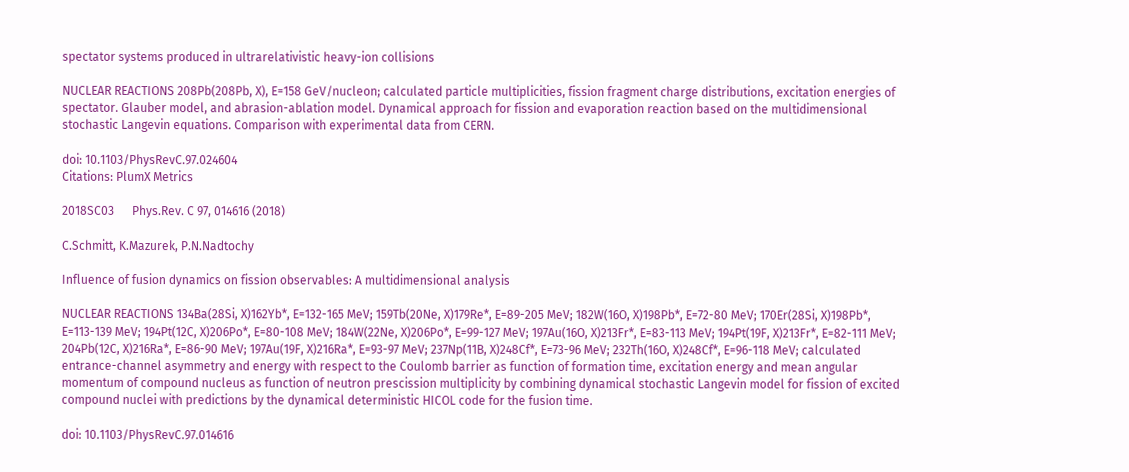spectator systems produced in ultrarelativistic heavy-ion collisions

NUCLEAR REACTIONS 208Pb(208Pb, X), E=158 GeV/nucleon; calculated particle multiplicities, fission fragment charge distributions, excitation energies of spectator. Glauber model, and abrasion-ablation model. Dynamical approach for fission and evaporation reaction based on the multidimensional stochastic Langevin equations. Comparison with experimental data from CERN.

doi: 10.1103/PhysRevC.97.024604
Citations: PlumX Metrics

2018SC03      Phys.Rev. C 97, 014616 (2018)

C.Schmitt, K.Mazurek, P.N.Nadtochy

Influence of fusion dynamics on fission observables: A multidimensional analysis

NUCLEAR REACTIONS 134Ba(28Si, X)162Yb*, E=132-165 MeV; 159Tb(20Ne, X)179Re*, E=89-205 MeV; 182W(16O, X)198Pb*, E=72-80 MeV; 170Er(28Si, X)198Pb*, E=113-139 MeV; 194Pt(12C, X)206Po*, E=80-108 MeV; 184W(22Ne, X)206Po*, E=99-127 MeV; 197Au(16O, X)213Fr*, E=83-113 MeV; 194Pt(19F, X)213Fr*, E=82-111 MeV; 204Pb(12C, X)216Ra*, E=86-90 MeV; 197Au(19F, X)216Ra*, E=93-97 MeV; 237Np(11B, X)248Cf*, E=73-96 MeV; 232Th(16O, X)248Cf*, E=96-118 MeV; calculated entrance-channel asymmetry and energy with respect to the Coulomb barrier as function of formation time, excitation energy and mean angular momentum of compound nucleus as function of neutron prescission multiplicity by combining dynamical stochastic Langevin model for fission of excited compound nuclei with predictions by the dynamical deterministic HICOL code for the fusion time.

doi: 10.1103/PhysRevC.97.014616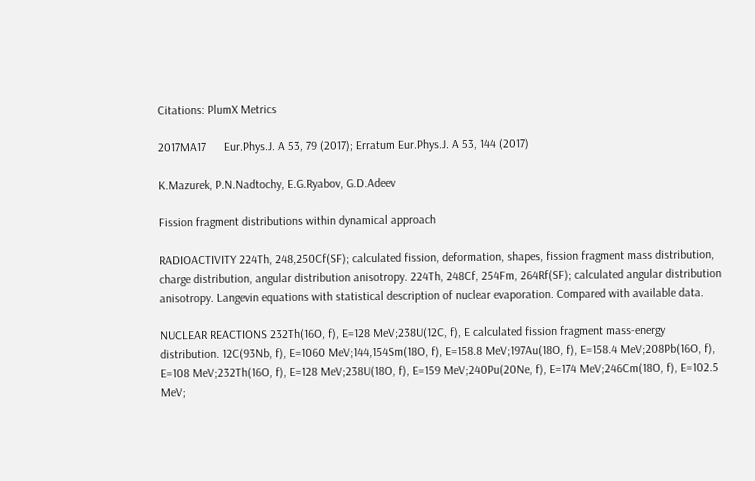Citations: PlumX Metrics

2017MA17      Eur.Phys.J. A 53, 79 (2017); Erratum Eur.Phys.J. A 53, 144 (2017)

K.Mazurek, P.N.Nadtochy, E.G.Ryabov, G.D.Adeev

Fission fragment distributions within dynamical approach

RADIOACTIVITY 224Th, 248,250Cf(SF); calculated fission, deformation, shapes, fission fragment mass distribution, charge distribution, angular distribution anisotropy. 224Th, 248Cf, 254Fm, 264Rf(SF); calculated angular distribution anisotropy. Langevin equations with statistical description of nuclear evaporation. Compared with available data.

NUCLEAR REACTIONS 232Th(16O, f), E=128 MeV;238U(12C, f), E calculated fission fragment mass-energy distribution. 12C(93Nb, f), E=1060 MeV;144,154Sm(18O, f), E=158.8 MeV;197Au(18O, f), E=158.4 MeV;208Pb(16O, f), E=108 MeV;232Th(16O, f), E=128 MeV;238U(18O, f), E=159 MeV;240Pu(20Ne, f), E=174 MeV;246Cm(18O, f), E=102.5 MeV;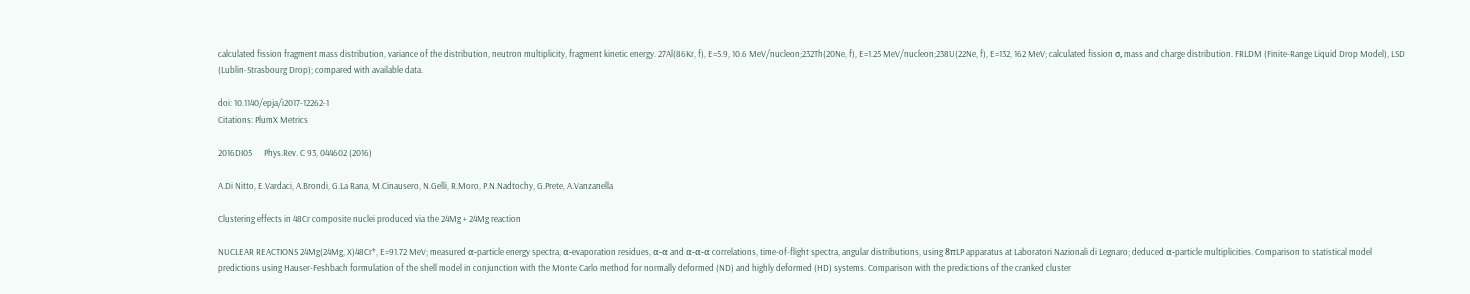calculated fission fragment mass distribution, variance of the distribution, neutron multiplicity, fragment kinetic energy. 27Al(86Kr, f), E=5.9, 10.6 MeV/nucleon;232Th(20Ne, f), E=1.25 MeV/nucleon;238U(22Ne, f), E=132, 162 MeV; calculated fission σ, mass and charge distribution. FRLDM (Finite-Range Liquid Drop Model), LSD (Lublin-Strasbourg Drop); compared with available data.

doi: 10.1140/epja/i2017-12262-1
Citations: PlumX Metrics

2016DI05      Phys.Rev. C 93, 044602 (2016)

A.Di Nitto, E.Vardaci, A.Brondi, G.La Rana, M.Cinausero, N.Gelli, R.Moro, P.N.Nadtochy, G.Prete, A.Vanzanella

Clustering effects in 48Cr composite nuclei produced via the 24Mg + 24Mg reaction

NUCLEAR REACTIONS 24Mg(24Mg, X)48Cr*, E=91.72 MeV; measured α-particle energy spectra, α-evaporation residues, α-α and α-α-α correlations, time-of-flight spectra, angular distributions, using 8πLP apparatus at Laboratori Nazionali di Legnaro; deduced α-particle multiplicities. Comparison to statistical model predictions using Hauser-Feshbach formulation of the shell model in conjunction with the Monte Carlo method for normally deformed (ND) and highly deformed (HD) systems. Comparison with the predictions of the cranked cluster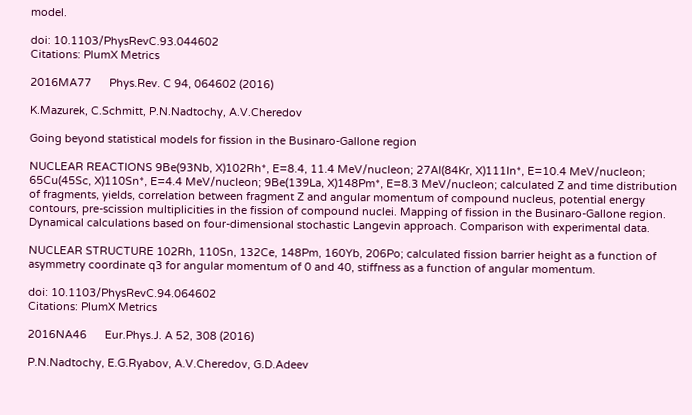model.

doi: 10.1103/PhysRevC.93.044602
Citations: PlumX Metrics

2016MA77      Phys.Rev. C 94, 064602 (2016)

K.Mazurek, C.Schmitt, P.N.Nadtochy, A.V.Cheredov

Going beyond statistical models for fission in the Businaro-Gallone region

NUCLEAR REACTIONS 9Be(93Nb, X)102Rh*, E=8.4, 11.4 MeV/nucleon; 27Al(84Kr, X)111In*, E=10.4 MeV/nucleon; 65Cu(45Sc, X)110Sn*, E=4.4 MeV/nucleon; 9Be(139La, X)148Pm*, E=8.3 MeV/nucleon; calculated Z and time distribution of fragments, yields, correlation between fragment Z and angular momentum of compound nucleus, potential energy contours, pre-scission multiplicities in the fission of compound nuclei. Mapping of fission in the Businaro-Gallone region. Dynamical calculations based on four-dimensional stochastic Langevin approach. Comparison with experimental data.

NUCLEAR STRUCTURE 102Rh, 110Sn, 132Ce, 148Pm, 160Yb, 206Po; calculated fission barrier height as a function of asymmetry coordinate q3 for angular momentum of 0 and 40, stiffness as a function of angular momentum.

doi: 10.1103/PhysRevC.94.064602
Citations: PlumX Metrics

2016NA46      Eur.Phys.J. A 52, 308 (2016)

P.N.Nadtochy, E.G.Ryabov, A.V.Cheredov, G.D.Adeev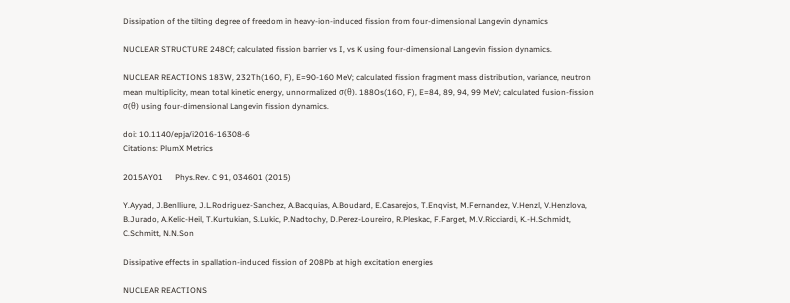Dissipation of the tilting degree of freedom in heavy-ion-induced fission from four-dimensional Langevin dynamics

NUCLEAR STRUCTURE 248Cf; calculated fission barrier vs I, vs K using four-dimensional Langevin fission dynamics.

NUCLEAR REACTIONS 183W, 232Th(16O, F), E=90-160 MeV; calculated fission fragment mass distribution, variance, neutron mean multiplicity, mean total kinetic energy, unnormalized σ(θ). 188Os(16O, F), E=84, 89, 94, 99 MeV; calculated fusion-fission σ(θ) using four-dimensional Langevin fission dynamics.

doi: 10.1140/epja/i2016-16308-6
Citations: PlumX Metrics

2015AY01      Phys.Rev. C 91, 034601 (2015)

Y.Ayyad, J.Benlliure, J.L.Rodriguez-Sanchez, A.Bacquias, A.Boudard, E.Casarejos, T.Enqvist, M.Fernandez, V.Henzl, V.Henzlova, B.Jurado, A.Kelic-Heil, T.Kurtukian, S.Lukic, P.Nadtochy, D.Perez-Loureiro, R.Pleskac, F.Farget, M.V.Ricciardi, K.-H.Schmidt, C.Schmitt, N.N.Son

Dissipative effects in spallation-induced fission of 208Pb at high excitation energies

NUCLEAR REACTIONS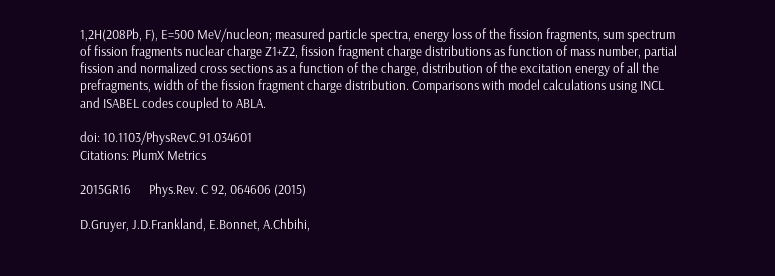1,2H(208Pb, F), E=500 MeV/nucleon; measured particle spectra, energy loss of the fission fragments, sum spectrum of fission fragments nuclear charge Z1+Z2, fission fragment charge distributions as function of mass number, partial fission and normalized cross sections as a function of the charge, distribution of the excitation energy of all the prefragments, width of the fission fragment charge distribution. Comparisons with model calculations using INCL and ISABEL codes coupled to ABLA.

doi: 10.1103/PhysRevC.91.034601
Citations: PlumX Metrics

2015GR16      Phys.Rev. C 92, 064606 (2015)

D.Gruyer, J.D.Frankland, E.Bonnet, A.Chbihi,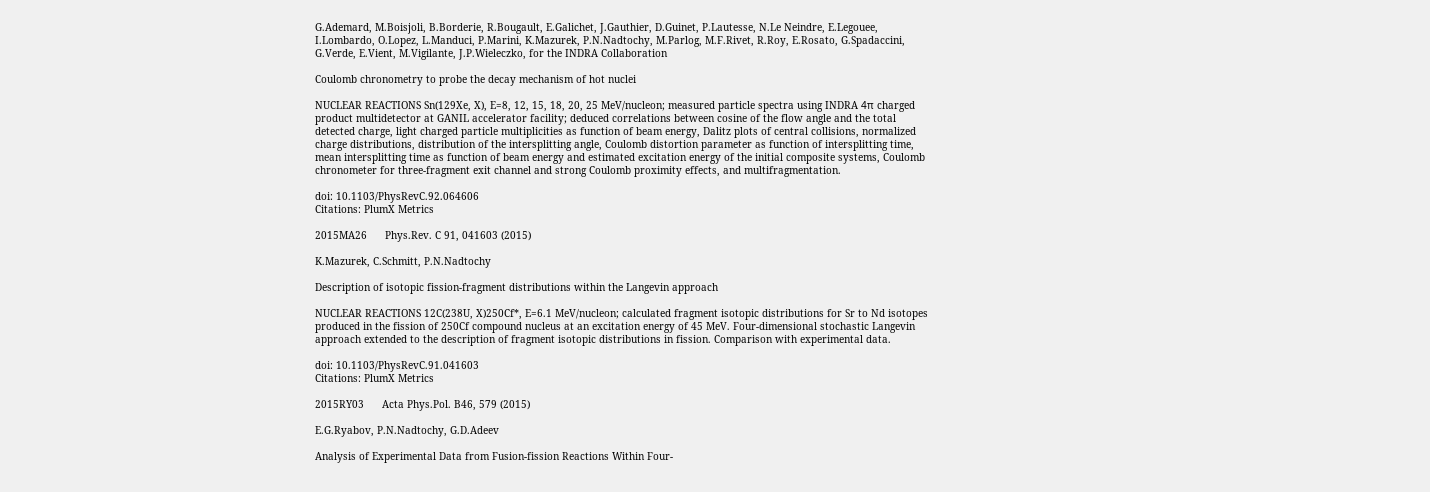G.Ademard, M.Boisjoli, B.Borderie, R.Bougault, E.Galichet, J.Gauthier, D.Guinet, P.Lautesse, N.Le Neindre, E.Legouee, I.Lombardo, O.Lopez, L.Manduci, P.Marini, K.Mazurek, P.N.Nadtochy, M.Parlog, M.F.Rivet, R.Roy, E.Rosato, G.Spadaccini, G.Verde, E.Vient, M.Vigilante, J.P.Wieleczko, for the INDRA Collaboration

Coulomb chronometry to probe the decay mechanism of hot nuclei

NUCLEAR REACTIONS Sn(129Xe, X), E=8, 12, 15, 18, 20, 25 MeV/nucleon; measured particle spectra using INDRA 4π charged product multidetector at GANIL accelerator facility; deduced correlations between cosine of the flow angle and the total detected charge, light charged particle multiplicities as function of beam energy, Dalitz plots of central collisions, normalized charge distributions, distribution of the intersplitting angle, Coulomb distortion parameter as function of intersplitting time, mean intersplitting time as function of beam energy and estimated excitation energy of the initial composite systems, Coulomb chronometer for three-fragment exit channel and strong Coulomb proximity effects, and multifragmentation.

doi: 10.1103/PhysRevC.92.064606
Citations: PlumX Metrics

2015MA26      Phys.Rev. C 91, 041603 (2015)

K.Mazurek, C.Schmitt, P.N.Nadtochy

Description of isotopic fission-fragment distributions within the Langevin approach

NUCLEAR REACTIONS 12C(238U, X)250Cf*, E=6.1 MeV/nucleon; calculated fragment isotopic distributions for Sr to Nd isotopes produced in the fission of 250Cf compound nucleus at an excitation energy of 45 MeV. Four-dimensional stochastic Langevin approach extended to the description of fragment isotopic distributions in fission. Comparison with experimental data.

doi: 10.1103/PhysRevC.91.041603
Citations: PlumX Metrics

2015RY03      Acta Phys.Pol. B46, 579 (2015)

E.G.Ryabov, P.N.Nadtochy, G.D.Adeev

Analysis of Experimental Data from Fusion-fission Reactions Within Four-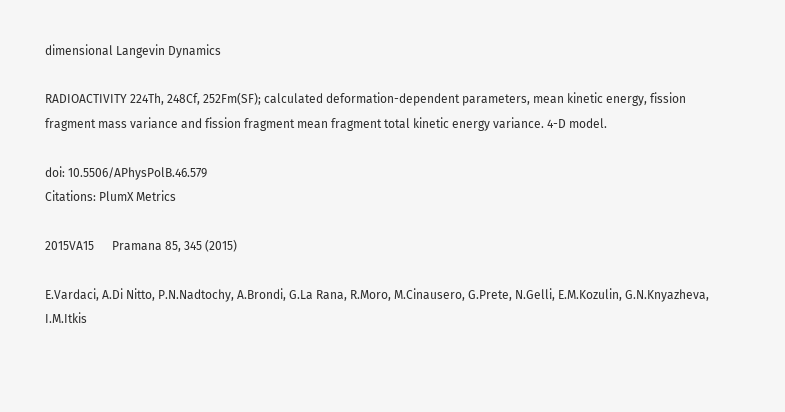dimensional Langevin Dynamics

RADIOACTIVITY 224Th, 248Cf, 252Fm(SF); calculated deformation-dependent parameters, mean kinetic energy, fission fragment mass variance and fission fragment mean fragment total kinetic energy variance. 4-D model.

doi: 10.5506/APhysPolB.46.579
Citations: PlumX Metrics

2015VA15      Pramana 85, 345 (2015)

E.Vardaci, A.Di Nitto, P.N.Nadtochy, A.Brondi, G.La Rana, R.Moro, M.Cinausero, G.Prete, N.Gelli, E.M.Kozulin, G.N.Knyazheva, I.M.Itkis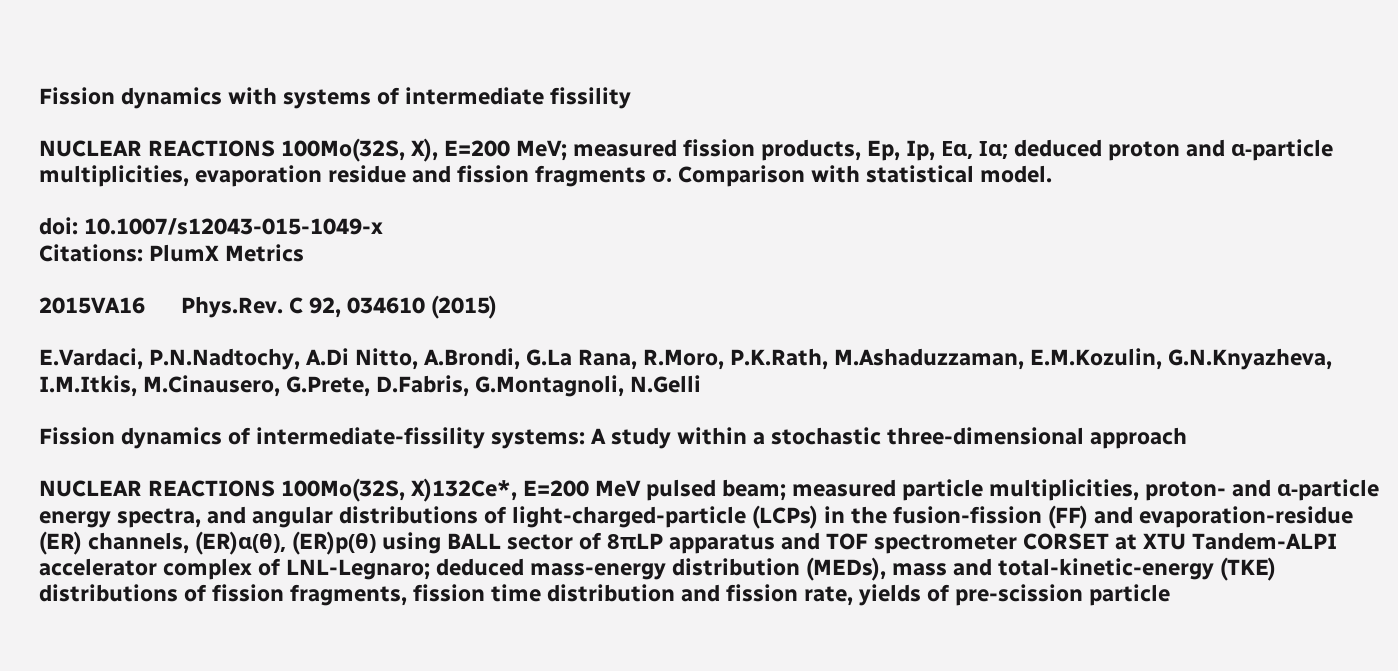Fission dynamics with systems of intermediate fissility

NUCLEAR REACTIONS 100Mo(32S, X), E=200 MeV; measured fission products, Ep, Ip, Eα, Iα; deduced proton and α-particle multiplicities, evaporation residue and fission fragments σ. Comparison with statistical model.

doi: 10.1007/s12043-015-1049-x
Citations: PlumX Metrics

2015VA16      Phys.Rev. C 92, 034610 (2015)

E.Vardaci, P.N.Nadtochy, A.Di Nitto, A.Brondi, G.La Rana, R.Moro, P.K.Rath, M.Ashaduzzaman, E.M.Kozulin, G.N.Knyazheva, I.M.Itkis, M.Cinausero, G.Prete, D.Fabris, G.Montagnoli, N.Gelli

Fission dynamics of intermediate-fissility systems: A study within a stochastic three-dimensional approach

NUCLEAR REACTIONS 100Mo(32S, X)132Ce*, E=200 MeV pulsed beam; measured particle multiplicities, proton- and α-particle energy spectra, and angular distributions of light-charged-particle (LCPs) in the fusion-fission (FF) and evaporation-residue (ER) channels, (ER)α(θ), (ER)p(θ) using BALL sector of 8πLP apparatus and TOF spectrometer CORSET at XTU Tandem-ALPI accelerator complex of LNL-Legnaro; deduced mass-energy distribution (MEDs), mass and total-kinetic-energy (TKE) distributions of fission fragments, fission time distribution and fission rate, yields of pre-scission particle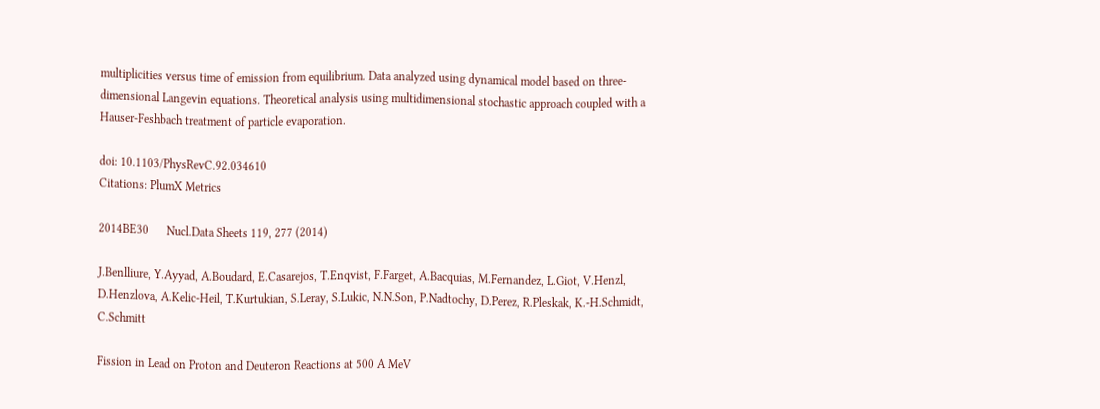multiplicities versus time of emission from equilibrium. Data analyzed using dynamical model based on three-dimensional Langevin equations. Theoretical analysis using multidimensional stochastic approach coupled with a Hauser-Feshbach treatment of particle evaporation.

doi: 10.1103/PhysRevC.92.034610
Citations: PlumX Metrics

2014BE30      Nucl.Data Sheets 119, 277 (2014)

J.Benlliure, Y.Ayyad, A.Boudard, E.Casarejos, T.Enqvist, F.Farget, A.Bacquias, M.Fernandez, L.Giot, V.Henzl, D.Henzlova, A.Kelic-Heil, T.Kurtukian, S.Leray, S.Lukic, N.N.Son, P.Nadtochy, D.Perez, R.Pleskak, K.-H.Schmidt, C.Schmitt

Fission in Lead on Proton and Deuteron Reactions at 500 A MeV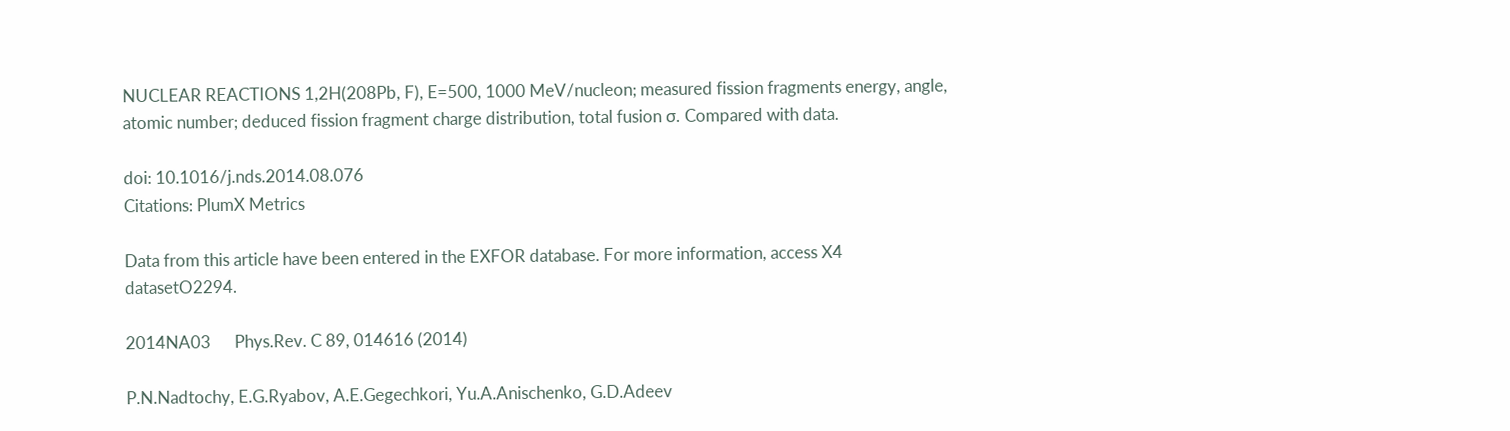NUCLEAR REACTIONS 1,2H(208Pb, F), E=500, 1000 MeV/nucleon; measured fission fragments energy, angle, atomic number; deduced fission fragment charge distribution, total fusion σ. Compared with data.

doi: 10.1016/j.nds.2014.08.076
Citations: PlumX Metrics

Data from this article have been entered in the EXFOR database. For more information, access X4 datasetO2294.

2014NA03      Phys.Rev. C 89, 014616 (2014)

P.N.Nadtochy, E.G.Ryabov, A.E.Gegechkori, Yu.A.Anischenko, G.D.Adeev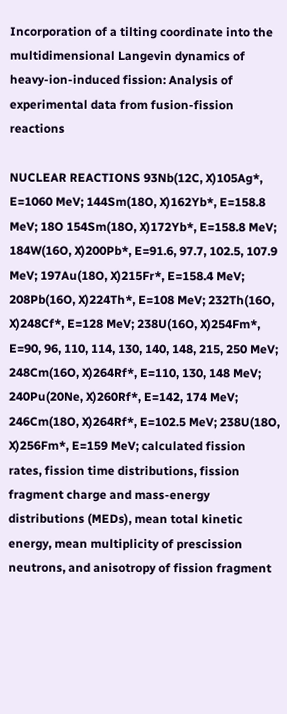Incorporation of a tilting coordinate into the multidimensional Langevin dynamics of heavy-ion-induced fission: Analysis of experimental data from fusion-fission reactions

NUCLEAR REACTIONS 93Nb(12C, X)105Ag*, E=1060 MeV; 144Sm(18O, X)162Yb*, E=158.8 MeV; 18O 154Sm(18O, X)172Yb*, E=158.8 MeV; 184W(16O, X)200Pb*, E=91.6, 97.7, 102.5, 107.9 MeV; 197Au(18O, X)215Fr*, E=158.4 MeV; 208Pb(16O, X)224Th*, E=108 MeV; 232Th(16O, X)248Cf*, E=128 MeV; 238U(16O, X)254Fm*, E=90, 96, 110, 114, 130, 140, 148, 215, 250 MeV; 248Cm(16O, X)264Rf*, E=110, 130, 148 MeV; 240Pu(20Ne, X)260Rf*, E=142, 174 MeV; 246Cm(18O, X)264Rf*, E=102.5 MeV; 238U(18O, X)256Fm*, E=159 MeV; calculated fission rates, fission time distributions, fission fragment charge and mass-energy distributions (MEDs), mean total kinetic energy, mean multiplicity of prescission neutrons, and anisotropy of fission fragment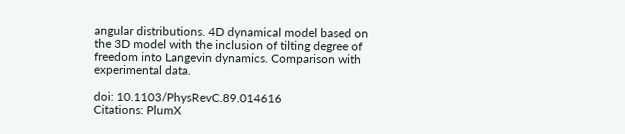angular distributions. 4D dynamical model based on the 3D model with the inclusion of tilting degree of freedom into Langevin dynamics. Comparison with experimental data.

doi: 10.1103/PhysRevC.89.014616
Citations: PlumX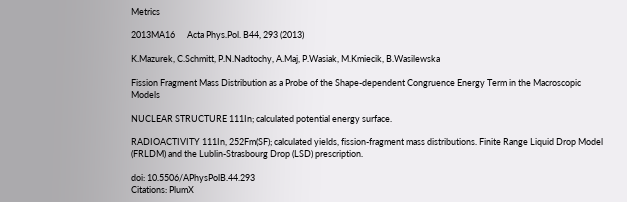Metrics

2013MA16      Acta Phys.Pol. B44, 293 (2013)

K.Mazurek, C.Schmitt, P.N.Nadtochy, A.Maj, P.Wasiak, M.Kmiecik, B.Wasilewska

Fission Fragment Mass Distribution as a Probe of the Shape-dependent Congruence Energy Term in the Macroscopic Models

NUCLEAR STRUCTURE 111In; calculated potential energy surface.

RADIOACTIVITY 111In, 252Fm(SF); calculated yields, fission-fragment mass distributions. Finite Range Liquid Drop Model (FRLDM) and the Lublin-Strasbourg Drop (LSD) prescription.

doi: 10.5506/APhysPolB.44.293
Citations: PlumX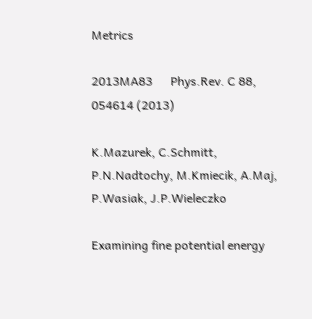Metrics

2013MA83      Phys.Rev. C 88, 054614 (2013)

K.Mazurek, C.Schmitt, P.N.Nadtochy, M.Kmiecik, A.Maj, P.Wasiak, J.P.Wieleczko

Examining fine potential energy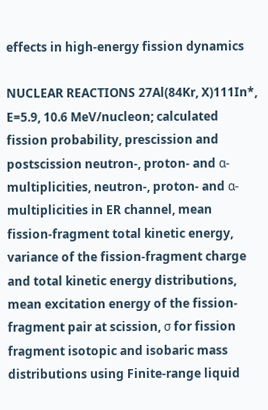effects in high-energy fission dynamics

NUCLEAR REACTIONS 27Al(84Kr, X)111In*, E=5.9, 10.6 MeV/nucleon; calculated fission probability, prescission and postscission neutron-, proton- and α-multiplicities, neutron-, proton- and α-multiplicities in ER channel, mean fission-fragment total kinetic energy, variance of the fission-fragment charge and total kinetic energy distributions, mean excitation energy of the fission-fragment pair at scission, σ for fission fragment isotopic and isobaric mass distributions using Finite-range liquid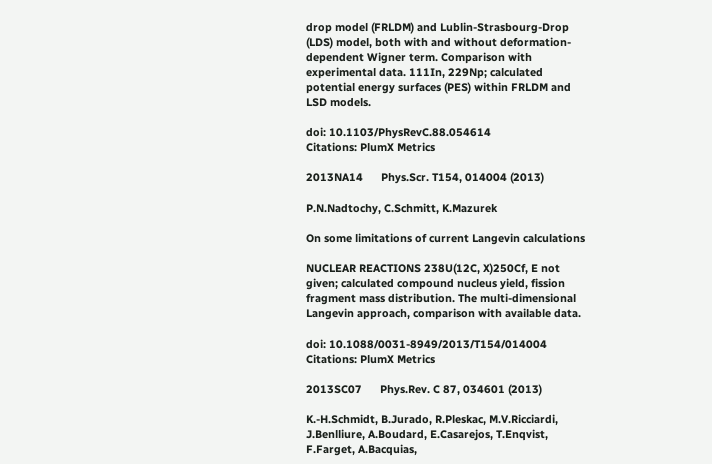drop model (FRLDM) and Lublin-Strasbourg-Drop (LDS) model, both with and without deformation-dependent Wigner term. Comparison with experimental data. 111In, 229Np; calculated potential energy surfaces (PES) within FRLDM and LSD models.

doi: 10.1103/PhysRevC.88.054614
Citations: PlumX Metrics

2013NA14      Phys.Scr. T154, 014004 (2013)

P.N.Nadtochy, C.Schmitt, K.Mazurek

On some limitations of current Langevin calculations

NUCLEAR REACTIONS 238U(12C, X)250Cf, E not given; calculated compound nucleus yield, fission fragment mass distribution. The multi-dimensional Langevin approach, comparison with available data.

doi: 10.1088/0031-8949/2013/T154/014004
Citations: PlumX Metrics

2013SC07      Phys.Rev. C 87, 034601 (2013)

K.-H.Schmidt, B.Jurado, R.Pleskac, M.V.Ricciardi, J.Benlliure, A.Boudard, E.Casarejos, T.Enqvist, F.Farget, A.Bacquias,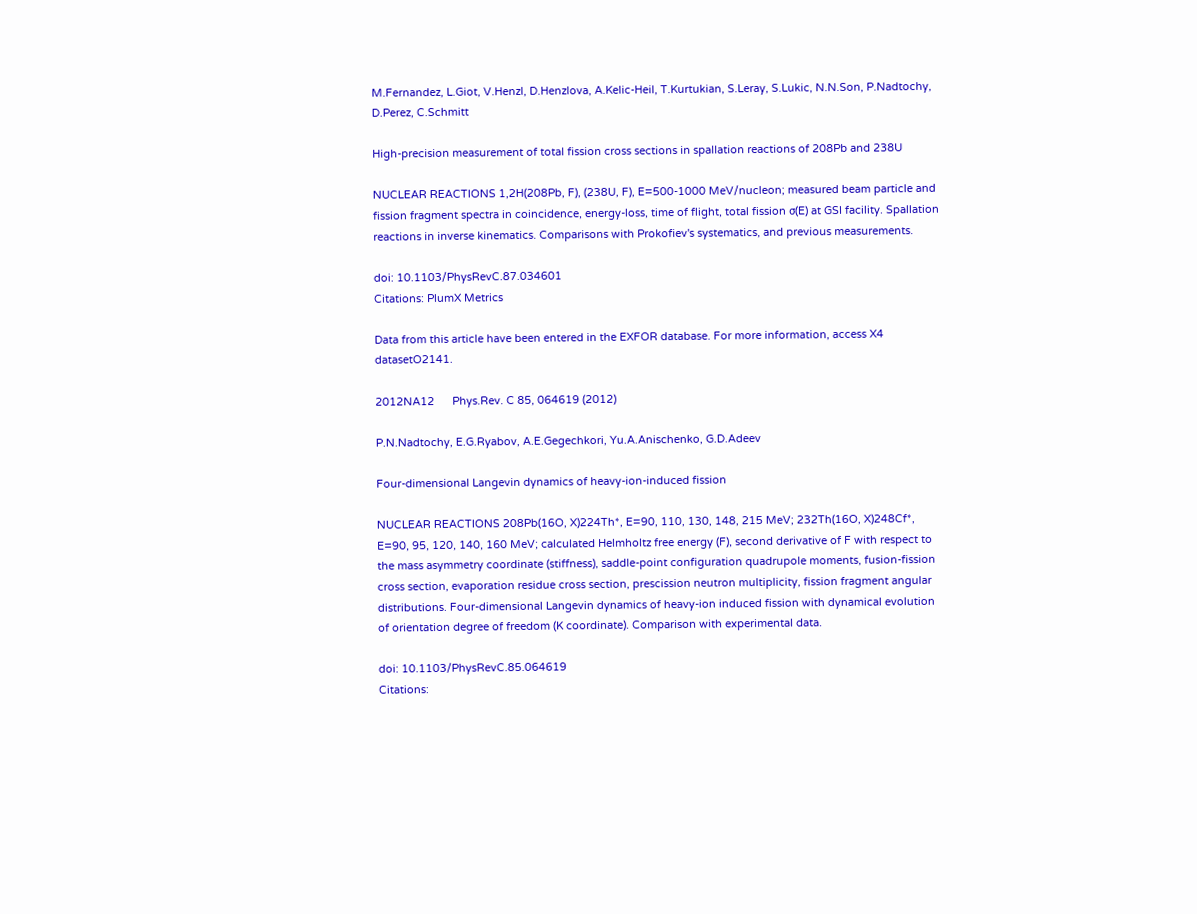M.Fernandez, L.Giot, V.Henzl, D.Henzlova, A.Kelic-Heil, T.Kurtukian, S.Leray, S.Lukic, N.N.Son, P.Nadtochy, D.Perez, C.Schmitt

High-precision measurement of total fission cross sections in spallation reactions of 208Pb and 238U

NUCLEAR REACTIONS 1,2H(208Pb, F), (238U, F), E=500-1000 MeV/nucleon; measured beam particle and fission fragment spectra in coincidence, energy-loss, time of flight, total fission σ(E) at GSI facility. Spallation reactions in inverse kinematics. Comparisons with Prokofiev's systematics, and previous measurements.

doi: 10.1103/PhysRevC.87.034601
Citations: PlumX Metrics

Data from this article have been entered in the EXFOR database. For more information, access X4 datasetO2141.

2012NA12      Phys.Rev. C 85, 064619 (2012)

P.N.Nadtochy, E.G.Ryabov, A.E.Gegechkori, Yu.A.Anischenko, G.D.Adeev

Four-dimensional Langevin dynamics of heavy-ion-induced fission

NUCLEAR REACTIONS 208Pb(16O, X)224Th*, E=90, 110, 130, 148, 215 MeV; 232Th(16O, X)248Cf*, E=90, 95, 120, 140, 160 MeV; calculated Helmholtz free energy (F), second derivative of F with respect to the mass asymmetry coordinate (stiffness), saddle-point configuration quadrupole moments, fusion-fission cross section, evaporation residue cross section, prescission neutron multiplicity, fission fragment angular distributions. Four-dimensional Langevin dynamics of heavy-ion induced fission with dynamical evolution of orientation degree of freedom (K coordinate). Comparison with experimental data.

doi: 10.1103/PhysRevC.85.064619
Citations: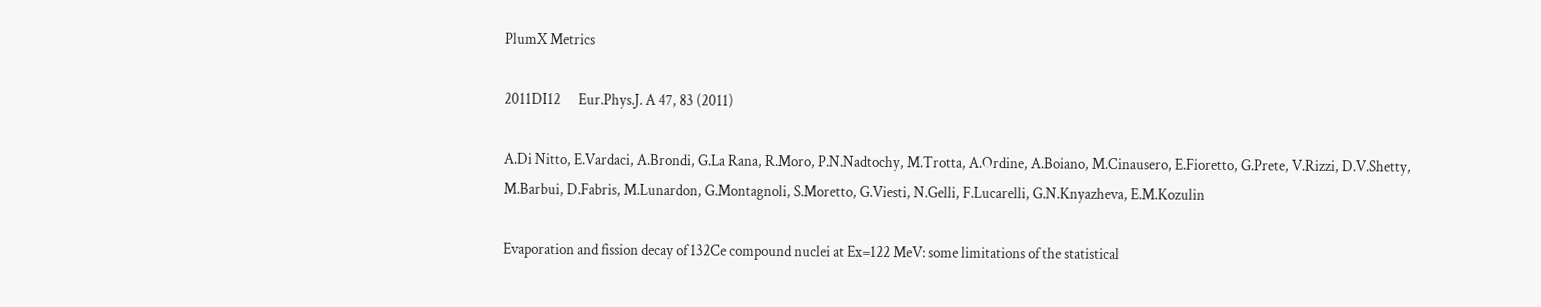PlumX Metrics

2011DI12      Eur.Phys.J. A 47, 83 (2011)

A.Di Nitto, E.Vardaci, A.Brondi, G.La Rana, R.Moro, P.N.Nadtochy, M.Trotta, A.Ordine, A.Boiano, M.Cinausero, E.Fioretto, G.Prete, V.Rizzi, D.V.Shetty, M.Barbui, D.Fabris, M.Lunardon, G.Montagnoli, S.Moretto, G.Viesti, N.Gelli, F.Lucarelli, G.N.Knyazheva, E.M.Kozulin

Evaporation and fission decay of 132Ce compound nuclei at Ex=122 MeV: some limitations of the statistical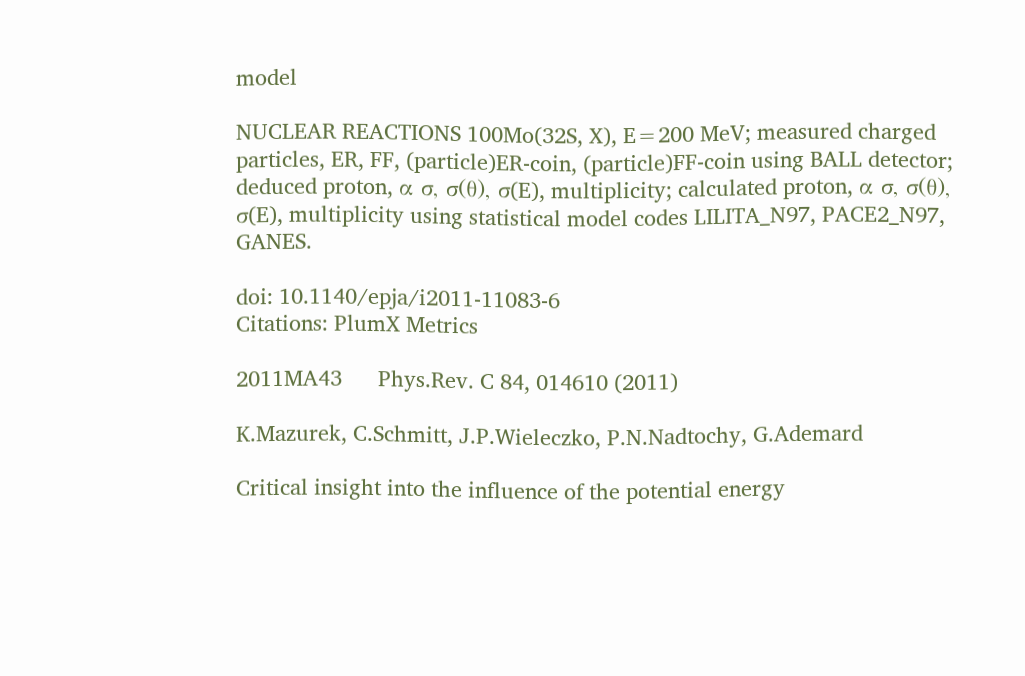model

NUCLEAR REACTIONS 100Mo(32S, X), E=200 MeV; measured charged particles, ER, FF, (particle)ER-coin, (particle)FF-coin using BALL detector; deduced proton, α σ, σ(θ), σ(E), multiplicity; calculated proton, α σ, σ(θ), σ(E), multiplicity using statistical model codes LILITA_N97, PACE2_N97, GANES.

doi: 10.1140/epja/i2011-11083-6
Citations: PlumX Metrics

2011MA43      Phys.Rev. C 84, 014610 (2011)

K.Mazurek, C.Schmitt, J.P.Wieleczko, P.N.Nadtochy, G.Ademard

Critical insight into the influence of the potential energy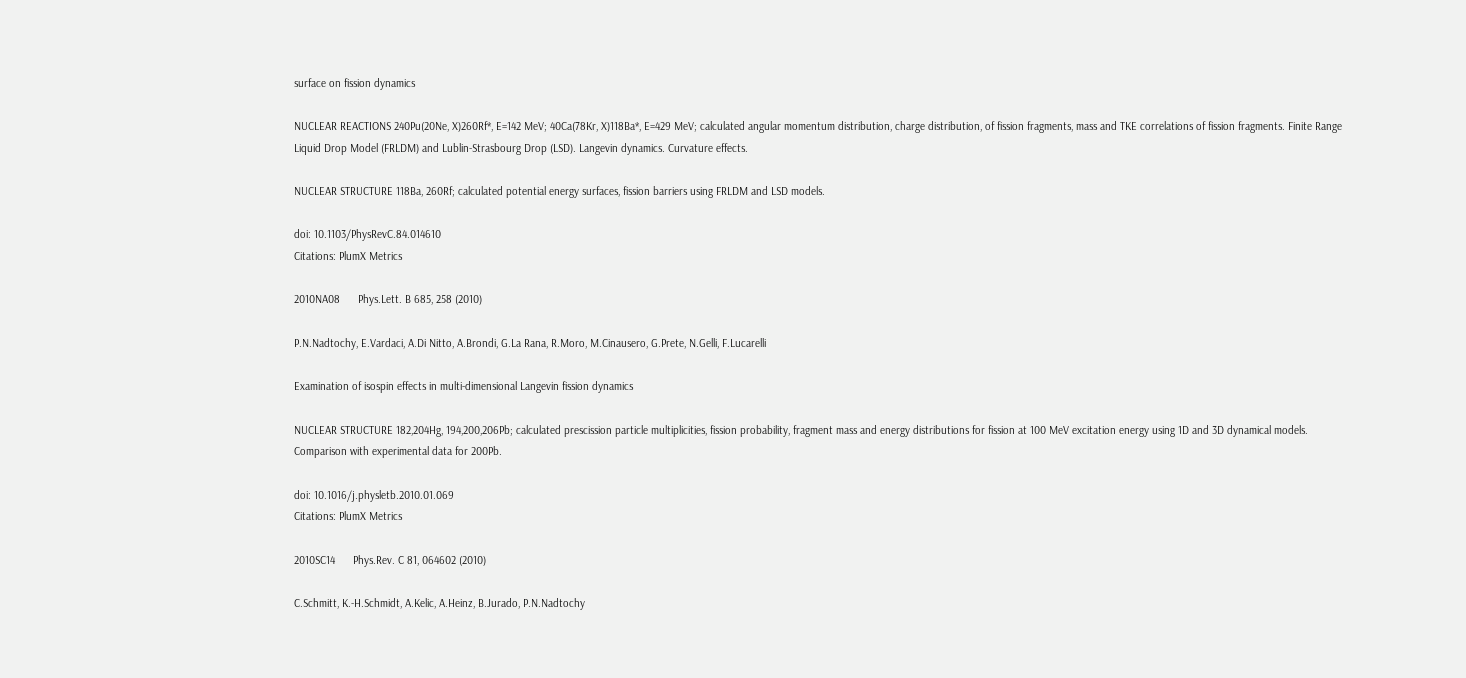surface on fission dynamics

NUCLEAR REACTIONS 240Pu(20Ne, X)260Rf*, E=142 MeV; 40Ca(78Kr, X)118Ba*, E=429 MeV; calculated angular momentum distribution, charge distribution, of fission fragments, mass and TKE correlations of fission fragments. Finite Range Liquid Drop Model (FRLDM) and Lublin-Strasbourg Drop (LSD). Langevin dynamics. Curvature effects.

NUCLEAR STRUCTURE 118Ba, 260Rf; calculated potential energy surfaces, fission barriers using FRLDM and LSD models.

doi: 10.1103/PhysRevC.84.014610
Citations: PlumX Metrics

2010NA08      Phys.Lett. B 685, 258 (2010)

P.N.Nadtochy, E.Vardaci, A.Di Nitto, A.Brondi, G.La Rana, R.Moro, M.Cinausero, G.Prete, N.Gelli, F.Lucarelli

Examination of isospin effects in multi-dimensional Langevin fission dynamics

NUCLEAR STRUCTURE 182,204Hg, 194,200,206Pb; calculated prescission particle multiplicities, fission probability, fragment mass and energy distributions for fission at 100 MeV excitation energy using 1D and 3D dynamical models. Comparison with experimental data for 200Pb.

doi: 10.1016/j.physletb.2010.01.069
Citations: PlumX Metrics

2010SC14      Phys.Rev. C 81, 064602 (2010)

C.Schmitt, K.-H.Schmidt, A.Kelic, A.Heinz, B.Jurado, P.N.Nadtochy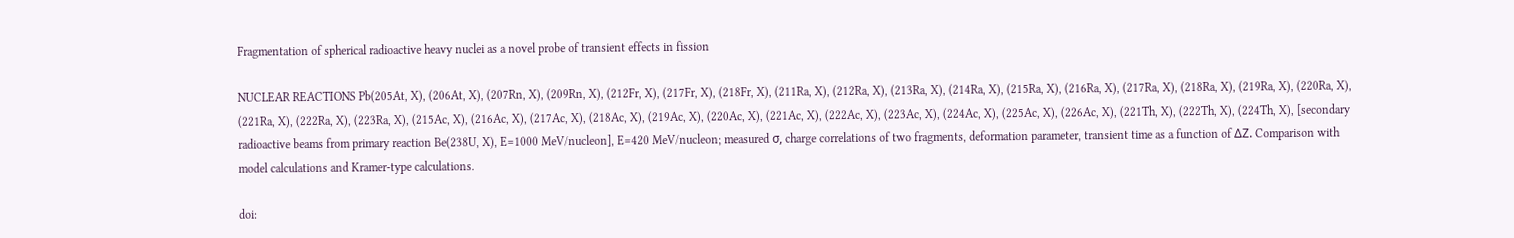Fragmentation of spherical radioactive heavy nuclei as a novel probe of transient effects in fission

NUCLEAR REACTIONS Pb(205At, X), (206At, X), (207Rn, X), (209Rn, X), (212Fr, X), (217Fr, X), (218Fr, X), (211Ra, X), (212Ra, X), (213Ra, X), (214Ra, X), (215Ra, X), (216Ra, X), (217Ra, X), (218Ra, X), (219Ra, X), (220Ra, X), (221Ra, X), (222Ra, X), (223Ra, X), (215Ac, X), (216Ac, X), (217Ac, X), (218Ac, X), (219Ac, X), (220Ac, X), (221Ac, X), (222Ac, X), (223Ac, X), (224Ac, X), (225Ac, X), (226Ac, X), (221Th, X), (222Th, X), (224Th, X), [secondary radioactive beams from primary reaction Be(238U, X), E=1000 MeV/nucleon], E=420 MeV/nucleon; measured σ, charge correlations of two fragments, deformation parameter, transient time as a function of ΔZ. Comparison with model calculations and Kramer-type calculations.

doi: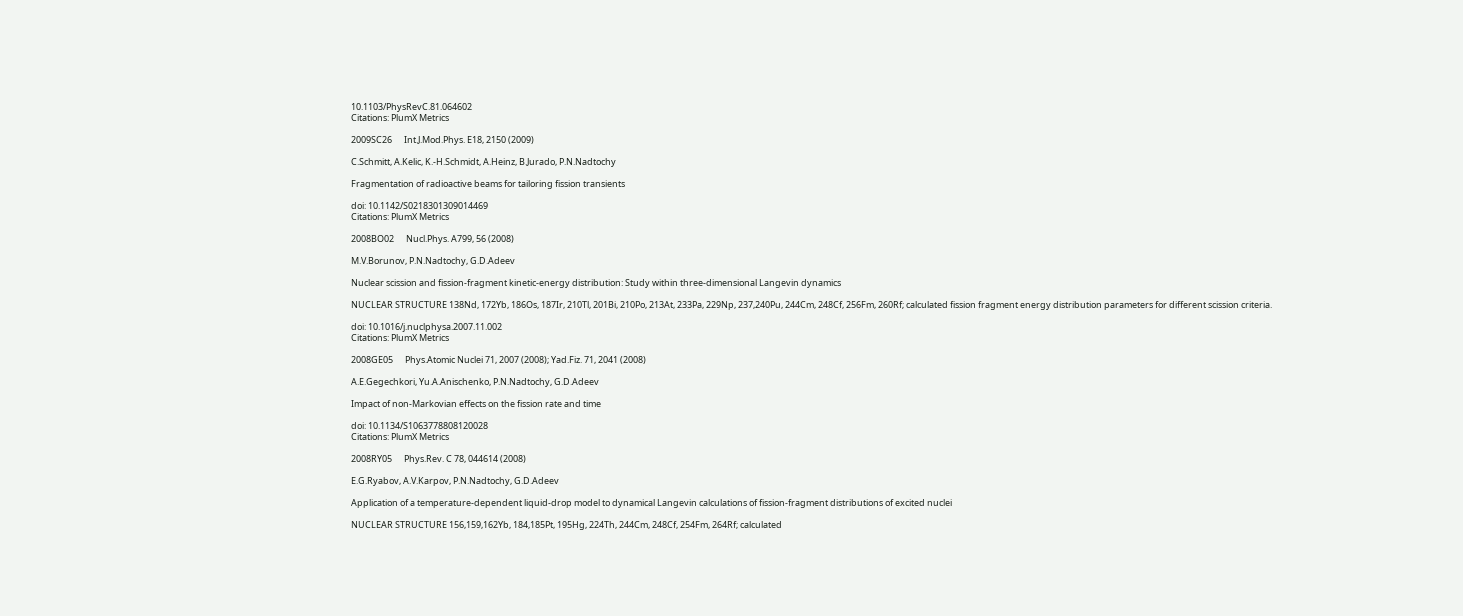10.1103/PhysRevC.81.064602
Citations: PlumX Metrics

2009SC26      Int.J.Mod.Phys. E18, 2150 (2009)

C.Schmitt, A.Kelic, K.-H.Schmidt, A.Heinz, B.Jurado, P.N.Nadtochy

Fragmentation of radioactive beams for tailoring fission transients

doi: 10.1142/S0218301309014469
Citations: PlumX Metrics

2008BO02      Nucl.Phys. A799, 56 (2008)

M.V.Borunov, P.N.Nadtochy, G.D.Adeev

Nuclear scission and fission-fragment kinetic-energy distribution: Study within three-dimensional Langevin dynamics

NUCLEAR STRUCTURE 138Nd, 172Yb, 186Os, 187Ir, 210Tl, 201Bi, 210Po, 213At, 233Pa, 229Np, 237,240Pu, 244Cm, 248Cf, 256Fm, 260Rf; calculated fission fragment energy distribution parameters for different scission criteria.

doi: 10.1016/j.nuclphysa.2007.11.002
Citations: PlumX Metrics

2008GE05      Phys.Atomic Nuclei 71, 2007 (2008); Yad.Fiz. 71, 2041 (2008)

A.E.Gegechkori, Yu.A.Anischenko, P.N.Nadtochy, G.D.Adeev

Impact of non-Markovian effects on the fission rate and time

doi: 10.1134/S1063778808120028
Citations: PlumX Metrics

2008RY05      Phys.Rev. C 78, 044614 (2008)

E.G.Ryabov, A.V.Karpov, P.N.Nadtochy, G.D.Adeev

Application of a temperature-dependent liquid-drop model to dynamical Langevin calculations of fission-fragment distributions of excited nuclei

NUCLEAR STRUCTURE 156,159,162Yb, 184,185Pt, 195Hg, 224Th, 244Cm, 248Cf, 254Fm, 264Rf; calculated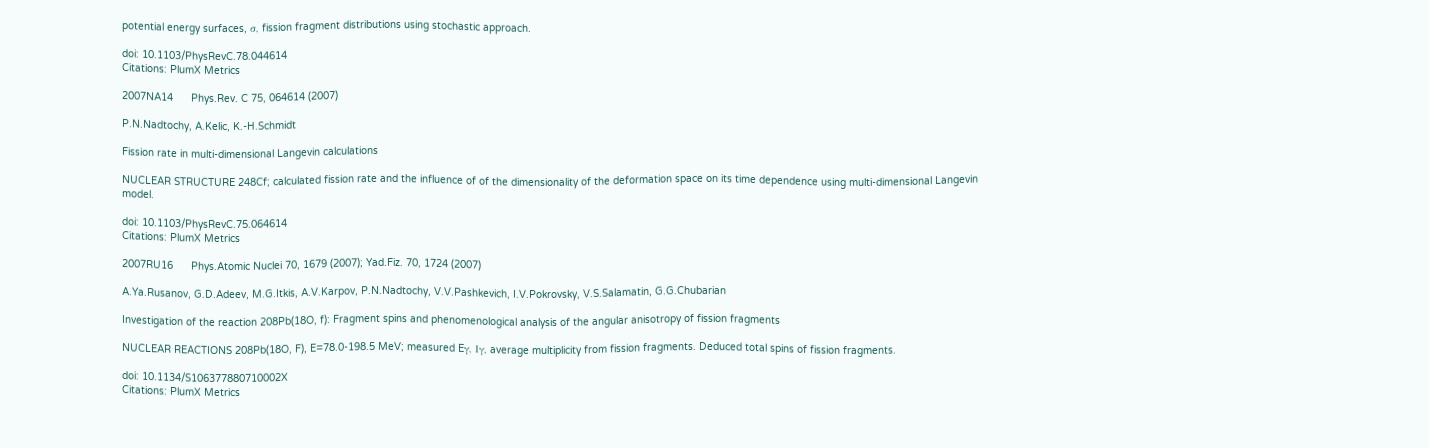potential energy surfaces, σ, fission fragment distributions using stochastic approach.

doi: 10.1103/PhysRevC.78.044614
Citations: PlumX Metrics

2007NA14      Phys.Rev. C 75, 064614 (2007)

P.N.Nadtochy, A.Kelic, K.-H.Schmidt

Fission rate in multi-dimensional Langevin calculations

NUCLEAR STRUCTURE 248Cf; calculated fission rate and the influence of of the dimensionality of the deformation space on its time dependence using multi-dimensional Langevin model.

doi: 10.1103/PhysRevC.75.064614
Citations: PlumX Metrics

2007RU16      Phys.Atomic Nuclei 70, 1679 (2007); Yad.Fiz. 70, 1724 (2007)

A.Ya.Rusanov, G.D.Adeev, M.G.Itkis, A.V.Karpov, P.N.Nadtochy, V.V.Pashkevich, I.V.Pokrovsky, V.S.Salamatin, G.G.Chubarian

Investigation of the reaction 208Pb(18O, f): Fragment spins and phenomenological analysis of the angular anisotropy of fission fragments

NUCLEAR REACTIONS 208Pb(18O, F), E=78.0-198.5 MeV; measured Eγ, Iγ, average multiplicity from fission fragments. Deduced total spins of fission fragments.

doi: 10.1134/S106377880710002X
Citations: PlumX Metrics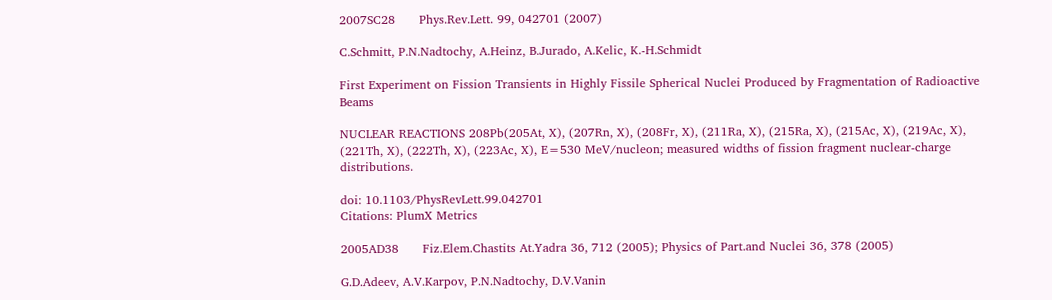2007SC28      Phys.Rev.Lett. 99, 042701 (2007)

C.Schmitt, P.N.Nadtochy, A.Heinz, B.Jurado, A.Kelic, K.-H.Schmidt

First Experiment on Fission Transients in Highly Fissile Spherical Nuclei Produced by Fragmentation of Radioactive Beams

NUCLEAR REACTIONS 208Pb(205At, X), (207Rn, X), (208Fr, X), (211Ra, X), (215Ra, X), (215Ac, X), (219Ac, X), (221Th, X), (222Th, X), (223Ac, X), E=530 MeV/nucleon; measured widths of fission fragment nuclear-charge distributions.

doi: 10.1103/PhysRevLett.99.042701
Citations: PlumX Metrics

2005AD38      Fiz.Elem.Chastits At.Yadra 36, 712 (2005); Physics of Part.and Nuclei 36, 378 (2005)

G.D.Adeev, A.V.Karpov, P.N.Nadtochy, D.V.Vanin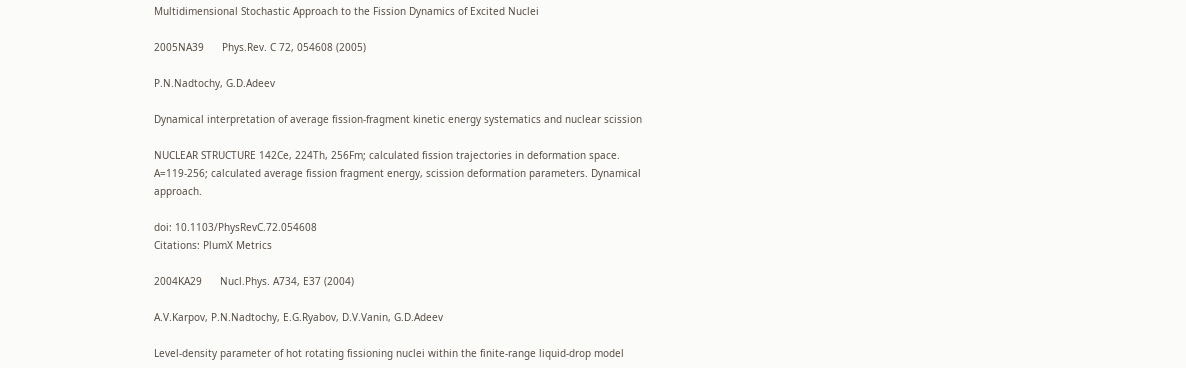Multidimensional Stochastic Approach to the Fission Dynamics of Excited Nuclei

2005NA39      Phys.Rev. C 72, 054608 (2005)

P.N.Nadtochy, G.D.Adeev

Dynamical interpretation of average fission-fragment kinetic energy systematics and nuclear scission

NUCLEAR STRUCTURE 142Ce, 224Th, 256Fm; calculated fission trajectories in deformation space. A=119-256; calculated average fission fragment energy, scission deformation parameters. Dynamical approach.

doi: 10.1103/PhysRevC.72.054608
Citations: PlumX Metrics

2004KA29      Nucl.Phys. A734, E37 (2004)

A.V.Karpov, P.N.Nadtochy, E.G.Ryabov, D.V.Vanin, G.D.Adeev

Level-density parameter of hot rotating fissioning nuclei within the finite-range liquid-drop model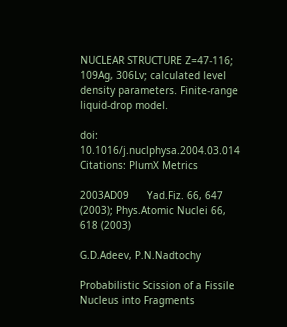NUCLEAR STRUCTURE Z=47-116; 109Ag, 306Lv; calculated level density parameters. Finite-range liquid-drop model.

doi: 10.1016/j.nuclphysa.2004.03.014
Citations: PlumX Metrics

2003AD09      Yad.Fiz. 66, 647 (2003); Phys.Atomic Nuclei 66, 618 (2003)

G.D.Adeev, P.N.Nadtochy

Probabilistic Scission of a Fissile Nucleus into Fragments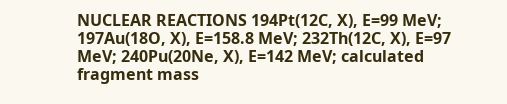NUCLEAR REACTIONS 194Pt(12C, X), E=99 MeV; 197Au(18O, X), E=158.8 MeV; 232Th(12C, X), E=97 MeV; 240Pu(20Ne, X), E=142 MeV; calculated fragment mass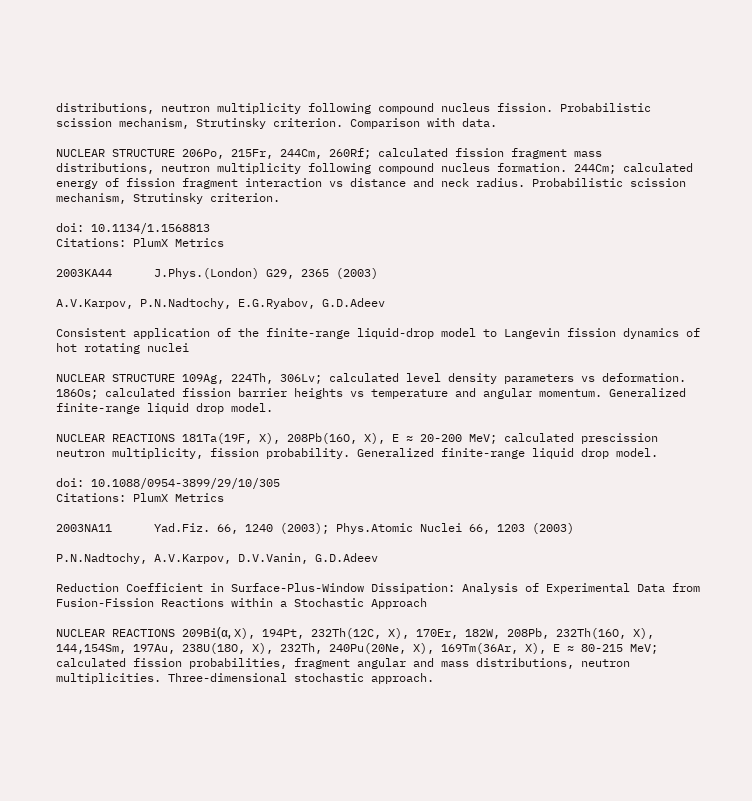distributions, neutron multiplicity following compound nucleus fission. Probabilistic scission mechanism, Strutinsky criterion. Comparison with data.

NUCLEAR STRUCTURE 206Po, 215Fr, 244Cm, 260Rf; calculated fission fragment mass distributions, neutron multiplicity following compound nucleus formation. 244Cm; calculated energy of fission fragment interaction vs distance and neck radius. Probabilistic scission mechanism, Strutinsky criterion.

doi: 10.1134/1.1568813
Citations: PlumX Metrics

2003KA44      J.Phys.(London) G29, 2365 (2003)

A.V.Karpov, P.N.Nadtochy, E.G.Ryabov, G.D.Adeev

Consistent application of the finite-range liquid-drop model to Langevin fission dynamics of hot rotating nuclei

NUCLEAR STRUCTURE 109Ag, 224Th, 306Lv; calculated level density parameters vs deformation. 186Os; calculated fission barrier heights vs temperature and angular momentum. Generalized finite-range liquid drop model.

NUCLEAR REACTIONS 181Ta(19F, X), 208Pb(16O, X), E ≈ 20-200 MeV; calculated prescission neutron multiplicity, fission probability. Generalized finite-range liquid drop model.

doi: 10.1088/0954-3899/29/10/305
Citations: PlumX Metrics

2003NA11      Yad.Fiz. 66, 1240 (2003); Phys.Atomic Nuclei 66, 1203 (2003)

P.N.Nadtochy, A.V.Karpov, D.V.Vanin, G.D.Adeev

Reduction Coefficient in Surface-Plus-Window Dissipation: Analysis of Experimental Data from Fusion-Fission Reactions within a Stochastic Approach

NUCLEAR REACTIONS 209Bi(α, X), 194Pt, 232Th(12C, X), 170Er, 182W, 208Pb, 232Th(16O, X), 144,154Sm, 197Au, 238U(18O, X), 232Th, 240Pu(20Ne, X), 169Tm(36Ar, X), E ≈ 80-215 MeV; calculated fission probabilities, fragment angular and mass distributions, neutron multiplicities. Three-dimensional stochastic approach.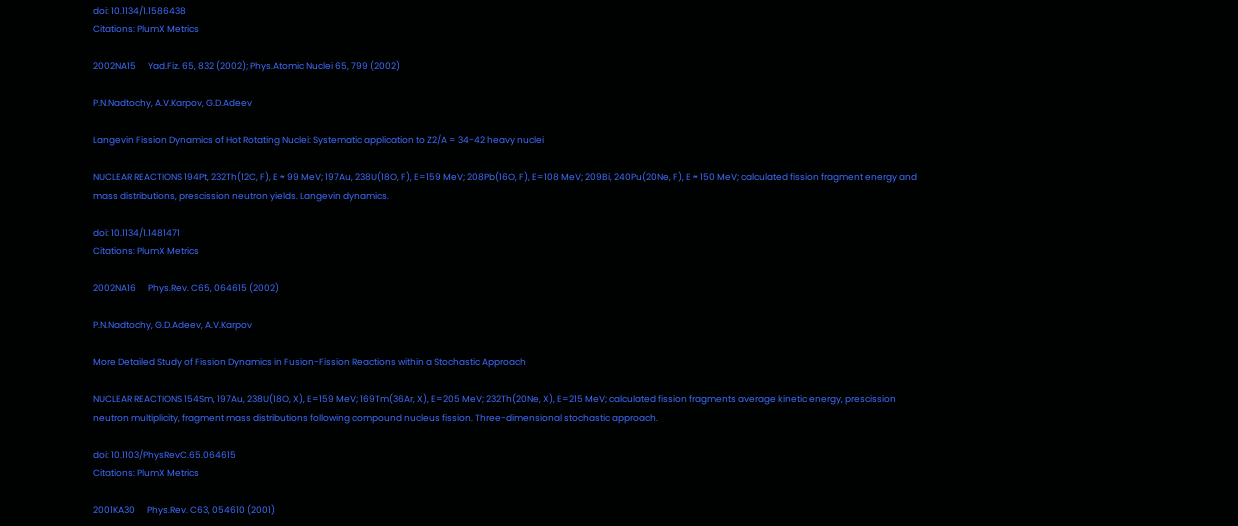doi: 10.1134/1.1586438
Citations: PlumX Metrics

2002NA15      Yad.Fiz. 65, 832 (2002); Phys.Atomic Nuclei 65, 799 (2002)

P.N.Nadtochy, A.V.Karpov, G.D.Adeev

Langevin Fission Dynamics of Hot Rotating Nuclei: Systematic application to Z2/A = 34-42 heavy nuclei

NUCLEAR REACTIONS 194Pt, 232Th(12C, F), E ≈ 99 MeV; 197Au, 238U(18O, F), E=159 MeV; 208Pb(16O, F), E=108 MeV; 209Bi, 240Pu(20Ne, F), E ≈ 150 MeV; calculated fission fragment energy and mass distributions, prescission neutron yields. Langevin dynamics.

doi: 10.1134/1.1481471
Citations: PlumX Metrics

2002NA16      Phys.Rev. C65, 064615 (2002)

P.N.Nadtochy, G.D.Adeev, A.V.Karpov

More Detailed Study of Fission Dynamics in Fusion-Fission Reactions within a Stochastic Approach

NUCLEAR REACTIONS 154Sm, 197Au, 238U(18O, X), E=159 MeV; 169Tm(36Ar, X), E=205 MeV; 232Th(20Ne, X), E=215 MeV; calculated fission fragments average kinetic energy, prescission neutron multiplicity, fragment mass distributions following compound nucleus fission. Three-dimensional stochastic approach.

doi: 10.1103/PhysRevC.65.064615
Citations: PlumX Metrics

2001KA30      Phys.Rev. C63, 054610 (2001)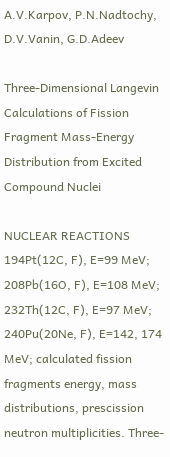A.V.Karpov, P.N.Nadtochy, D.V.Vanin, G.D.Adeev

Three-Dimensional Langevin Calculations of Fission Fragment Mass-Energy Distribution from Excited Compound Nuclei

NUCLEAR REACTIONS 194Pt(12C, F), E=99 MeV; 208Pb(16O, F), E=108 MeV; 232Th(12C, F), E=97 MeV; 240Pu(20Ne, F), E=142, 174 MeV; calculated fission fragments energy, mass distributions, prescission neutron multiplicities. Three-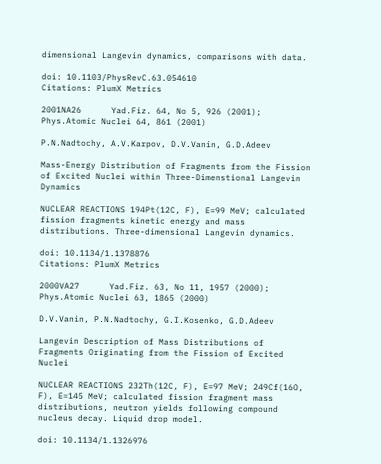dimensional Langevin dynamics, comparisons with data.

doi: 10.1103/PhysRevC.63.054610
Citations: PlumX Metrics

2001NA26      Yad.Fiz. 64, No 5, 926 (2001); Phys.Atomic Nuclei 64, 861 (2001)

P.N.Nadtochy, A.V.Karpov, D.V.Vanin, G.D.Adeev

Mass-Energy Distribution of Fragments from the Fission of Excited Nuclei within Three-Dimenstional Langevin Dynamics

NUCLEAR REACTIONS 194Pt(12C, F), E=99 MeV; calculated fission fragments kinetic energy and mass distributions. Three-dimensional Langevin dynamics.

doi: 10.1134/1.1378876
Citations: PlumX Metrics

2000VA27      Yad.Fiz. 63, No 11, 1957 (2000); Phys.Atomic Nuclei 63, 1865 (2000)

D.V.Vanin, P.N.Nadtochy, G.I.Kosenko, G.D.Adeev

Langevin Description of Mass Distributions of Fragments Originating from the Fission of Excited Nuclei

NUCLEAR REACTIONS 232Th(12C, F), E=97 MeV; 249Cf(16O, F), E=145 MeV; calculated fission fragment mass distributions, neutron yields following compound nucleus decay. Liquid drop model.

doi: 10.1134/1.1326976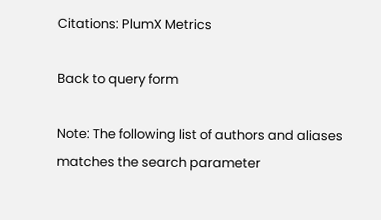Citations: PlumX Metrics

Back to query form

Note: The following list of authors and aliases matches the search parameter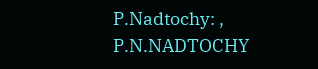P.Nadtochy: , P.N.NADTOCHY